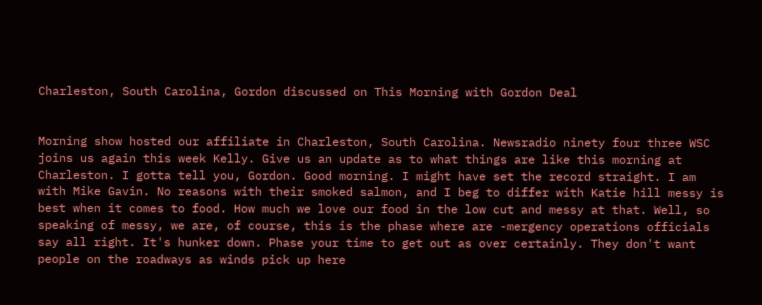Charleston, South Carolina, Gordon discussed on This Morning with Gordon Deal


Morning show hosted our affiliate in Charleston, South Carolina. Newsradio ninety four three WSC joins us again this week Kelly. Give us an update as to what things are like this morning at Charleston. I gotta tell you, Gordon. Good morning. I might have set the record straight. I am with Mike Gavin. No reasons with their smoked salmon, and I beg to differ with Katie hill messy is best when it comes to food. How much we love our food in the low cut and messy at that. Well, so speaking of messy, we are, of course, this is the phase where are -mergency operations officials say all right. It's hunker down. Phase your time to get out as over certainly. They don't want people on the roadways as winds pick up here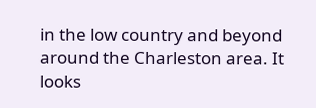in the low country and beyond around the Charleston area. It looks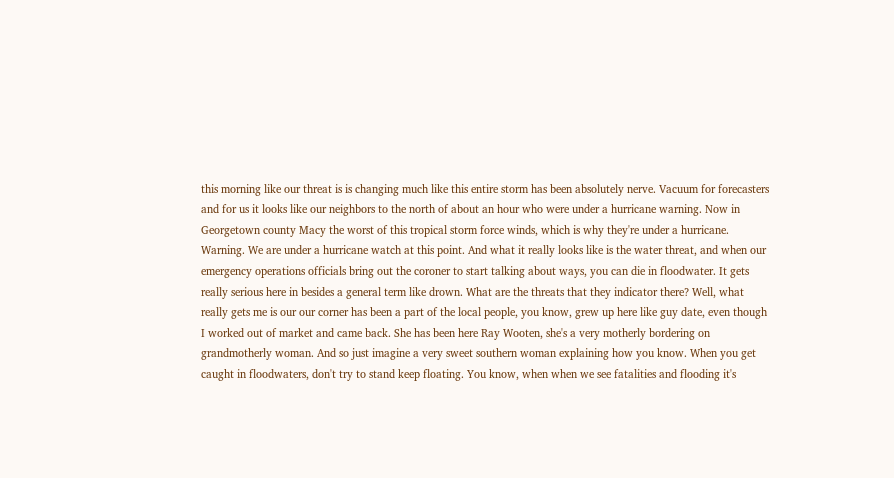this morning like our threat is is changing much like this entire storm has been absolutely nerve. Vacuum for forecasters and for us it looks like our neighbors to the north of about an hour who were under a hurricane warning. Now in Georgetown county Macy the worst of this tropical storm force winds, which is why they're under a hurricane. Warning. We are under a hurricane watch at this point. And what it really looks like is the water threat, and when our emergency operations officials bring out the coroner to start talking about ways, you can die in floodwater. It gets really serious here in besides a general term like drown. What are the threats that they indicator there? Well, what really gets me is our our corner has been a part of the local people, you know, grew up here like guy date, even though I worked out of market and came back. She has been here Ray Wooten, she's a very motherly bordering on grandmotherly woman. And so just imagine a very sweet southern woman explaining how you know. When you get caught in floodwaters, don't try to stand keep floating. You know, when when we see fatalities and flooding it's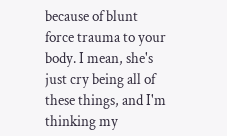because of blunt force trauma to your body. I mean, she's just cry being all of these things, and I'm thinking my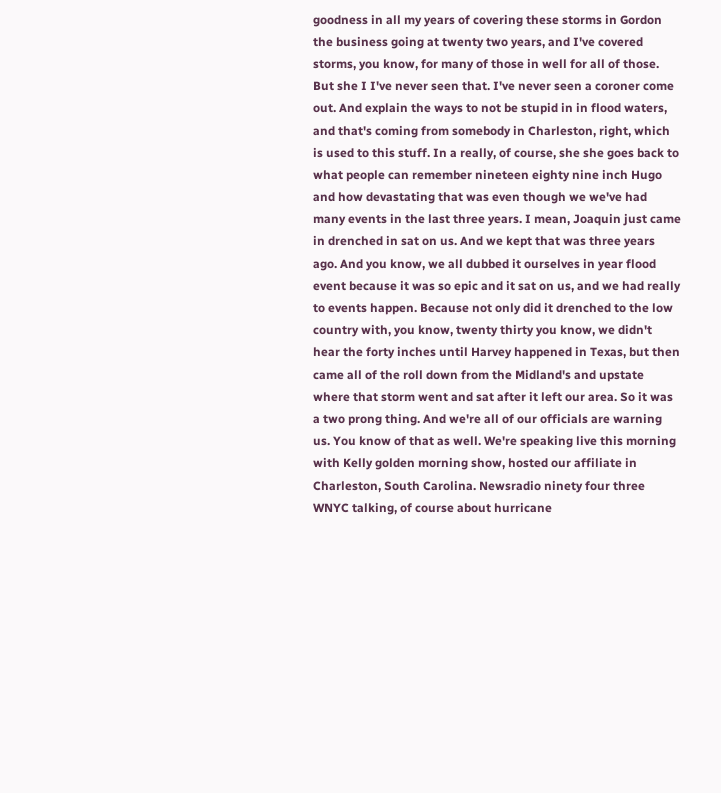goodness in all my years of covering these storms in Gordon the business going at twenty two years, and I've covered storms, you know, for many of those in well for all of those. But she I I've never seen that. I've never seen a coroner come out. And explain the ways to not be stupid in in flood waters, and that's coming from somebody in Charleston, right, which is used to this stuff. In a really, of course, she she goes back to what people can remember nineteen eighty nine inch Hugo and how devastating that was even though we we've had many events in the last three years. I mean, Joaquin just came in drenched in sat on us. And we kept that was three years ago. And you know, we all dubbed it ourselves in year flood event because it was so epic and it sat on us, and we had really to events happen. Because not only did it drenched to the low country with, you know, twenty thirty you know, we didn't hear the forty inches until Harvey happened in Texas, but then came all of the roll down from the Midland's and upstate where that storm went and sat after it left our area. So it was a two prong thing. And we're all of our officials are warning us. You know of that as well. We're speaking live this morning with Kelly golden morning show, hosted our affiliate in Charleston, South Carolina. Newsradio ninety four three WNYC talking, of course about hurricane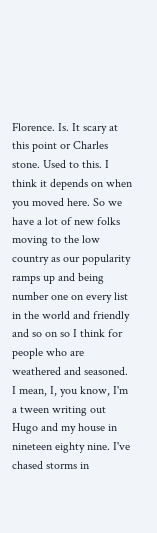Florence. Is. It scary at this point or Charles stone. Used to this. I think it depends on when you moved here. So we have a lot of new folks moving to the low country as our popularity ramps up and being number one on every list in the world and friendly and so on so I think for people who are weathered and seasoned. I mean, I, you know, I'm a tween writing out Hugo and my house in nineteen eighty nine. I've chased storms in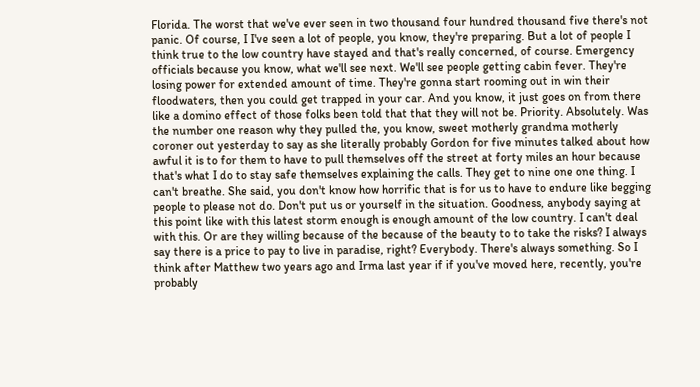Florida. The worst that we've ever seen in two thousand four hundred thousand five there's not panic. Of course, I I've seen a lot of people, you know, they're preparing. But a lot of people I think true to the low country have stayed and that's really concerned, of course. Emergency officials because you know, what we'll see next. We'll see people getting cabin fever. They're losing power for extended amount of time. They're gonna start rooming out in win their floodwaters, then you could get trapped in your car. And you know, it just goes on from there like a domino effect of those folks been told that that they will not be. Priority. Absolutely. Was the number one reason why they pulled the, you know, sweet motherly grandma motherly coroner out yesterday to say as she literally probably Gordon for five minutes talked about how awful it is to for them to have to pull themselves off the street at forty miles an hour because that's what I do to stay safe themselves explaining the calls. They get to nine one one thing. I can't breathe. She said, you don't know how horrific that is for us to have to endure like begging people to please not do. Don't put us or yourself in the situation. Goodness, anybody saying at this point like with this latest storm enough is enough amount of the low country. I can't deal with this. Or are they willing because of the because of the beauty to to take the risks? I always say there is a price to pay to live in paradise, right? Everybody. There's always something. So I think after Matthew two years ago and Irma last year if if you've moved here, recently, you're probably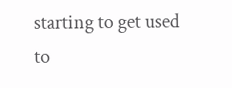starting to get used to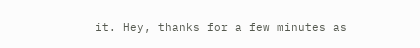it. Hey, thanks for a few minutes as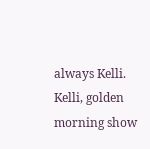always Kelli. Kelli, golden morning show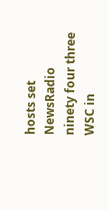hosts set NewsRadio ninety four three WSC in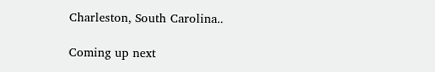Charleston, South Carolina..

Coming up next